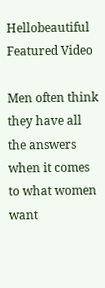Hellobeautiful Featured Video

Men often think they have all the answers when it comes to what women want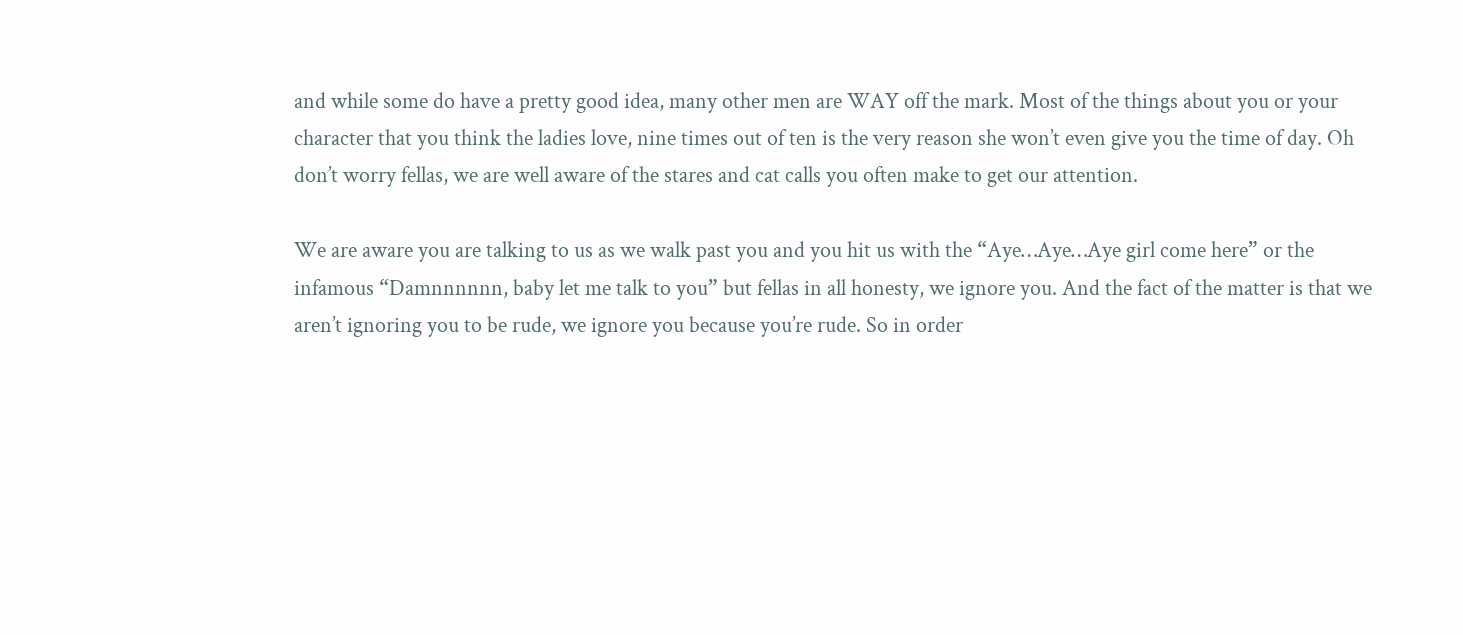and while some do have a pretty good idea, many other men are WAY off the mark. Most of the things about you or your character that you think the ladies love, nine times out of ten is the very reason she won’t even give you the time of day. Oh don’t worry fellas, we are well aware of the stares and cat calls you often make to get our attention.

We are aware you are talking to us as we walk past you and you hit us with the “Aye…Aye…Aye girl come here” or the infamous “Damnnnnnn, baby let me talk to you” but fellas in all honesty, we ignore you. And the fact of the matter is that we aren’t ignoring you to be rude, we ignore you because you’re rude. So in order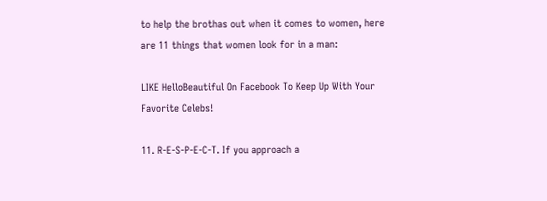to help the brothas out when it comes to women, here are 11 things that women look for in a man:

LIKE HelloBeautiful On Facebook To Keep Up With Your Favorite Celebs!

11. R-E-S-P-E-C-T. If you approach a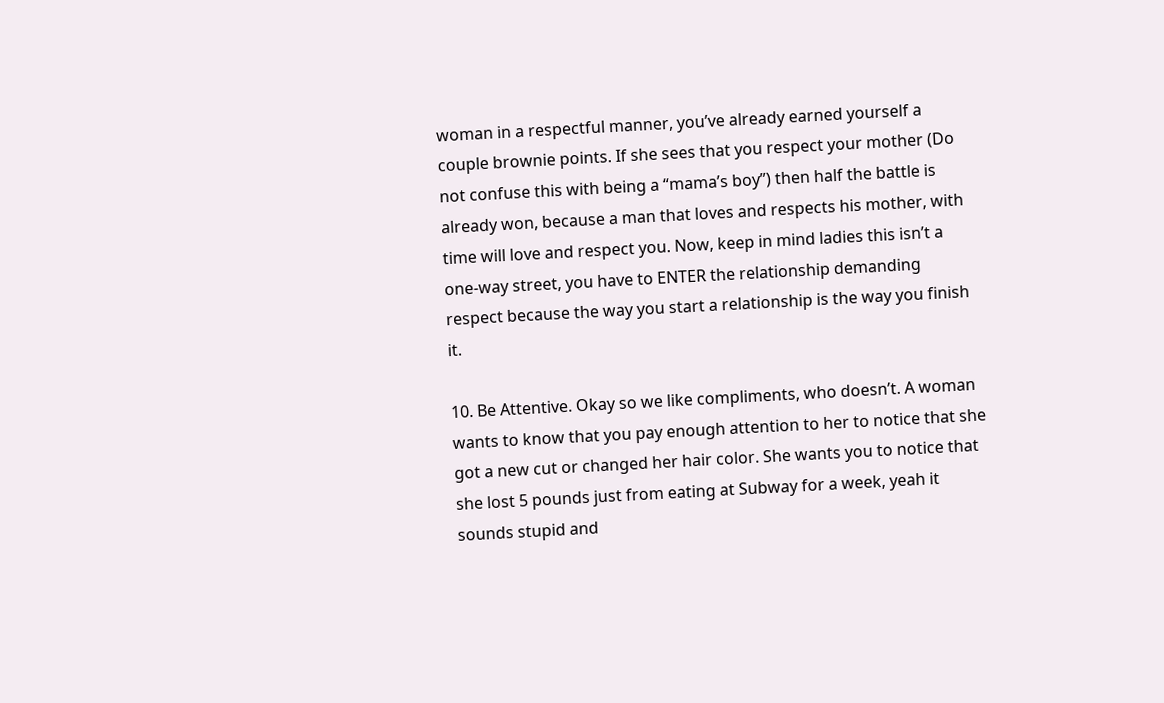woman in a respectful manner, you’ve already earned yourself a couple brownie points. If she sees that you respect your mother (Do not confuse this with being a “mama’s boy”) then half the battle is already won, because a man that loves and respects his mother, with time will love and respect you. Now, keep in mind ladies this isn’t a one-way street, you have to ENTER the relationship demanding respect because the way you start a relationship is the way you finish it.

10. Be Attentive. Okay so we like compliments, who doesn’t. A woman wants to know that you pay enough attention to her to notice that she got a new cut or changed her hair color. She wants you to notice that she lost 5 pounds just from eating at Subway for a week, yeah it sounds stupid and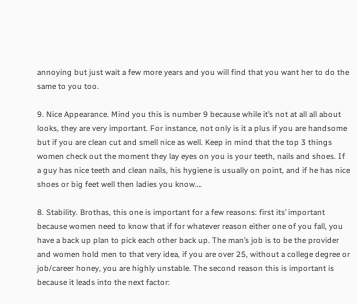annoying but just wait a few more years and you will find that you want her to do the same to you too.

9. Nice Appearance. Mind you this is number 9 because while it’s not at all all about looks, they are very important. For instance, not only is it a plus if you are handsome but if you are clean cut and smell nice as well. Keep in mind that the top 3 things women check out the moment they lay eyes on you is your teeth, nails and shoes. If a guy has nice teeth and clean nails, his hygiene is usually on point, and if he has nice shoes or big feet well then ladies you know….

8. Stability. Brothas, this one is important for a few reasons: first its’ important because women need to know that if for whatever reason either one of you fall, you have a back up plan to pick each other back up. The man’s job is to be the provider and women hold men to that very idea, if you are over 25, without a college degree or job/career honey, you are highly unstable. The second reason this is important is because it leads into the next factor: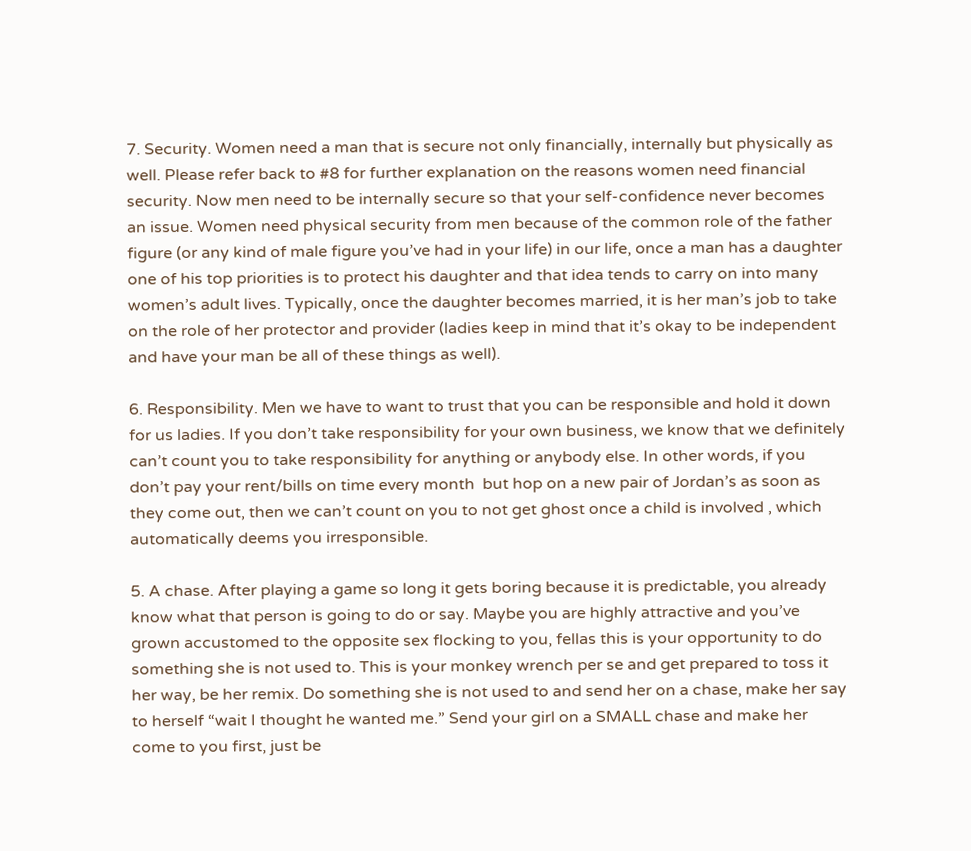7. Security. Women need a man that is secure not only financially, internally but physically as well. Please refer back to #8 for further explanation on the reasons women need financial security. Now men need to be internally secure so that your self-confidence never becomes an issue. Women need physical security from men because of the common role of the father figure (or any kind of male figure you’ve had in your life) in our life, once a man has a daughter one of his top priorities is to protect his daughter and that idea tends to carry on into many women’s adult lives. Typically, once the daughter becomes married, it is her man’s job to take on the role of her protector and provider (ladies keep in mind that it’s okay to be independent and have your man be all of these things as well).

6. Responsibility. Men we have to want to trust that you can be responsible and hold it down for us ladies. If you don’t take responsibility for your own business, we know that we definitely can’t count you to take responsibility for anything or anybody else. In other words, if you don’t pay your rent/bills on time every month  but hop on a new pair of Jordan’s as soon as they come out, then we can’t count on you to not get ghost once a child is involved , which automatically deems you irresponsible.

5. A chase. After playing a game so long it gets boring because it is predictable, you already know what that person is going to do or say. Maybe you are highly attractive and you’ve grown accustomed to the opposite sex flocking to you, fellas this is your opportunity to do something she is not used to. This is your monkey wrench per se and get prepared to toss it her way, be her remix. Do something she is not used to and send her on a chase, make her say to herself “wait I thought he wanted me.” Send your girl on a SMALL chase and make her come to you first, just be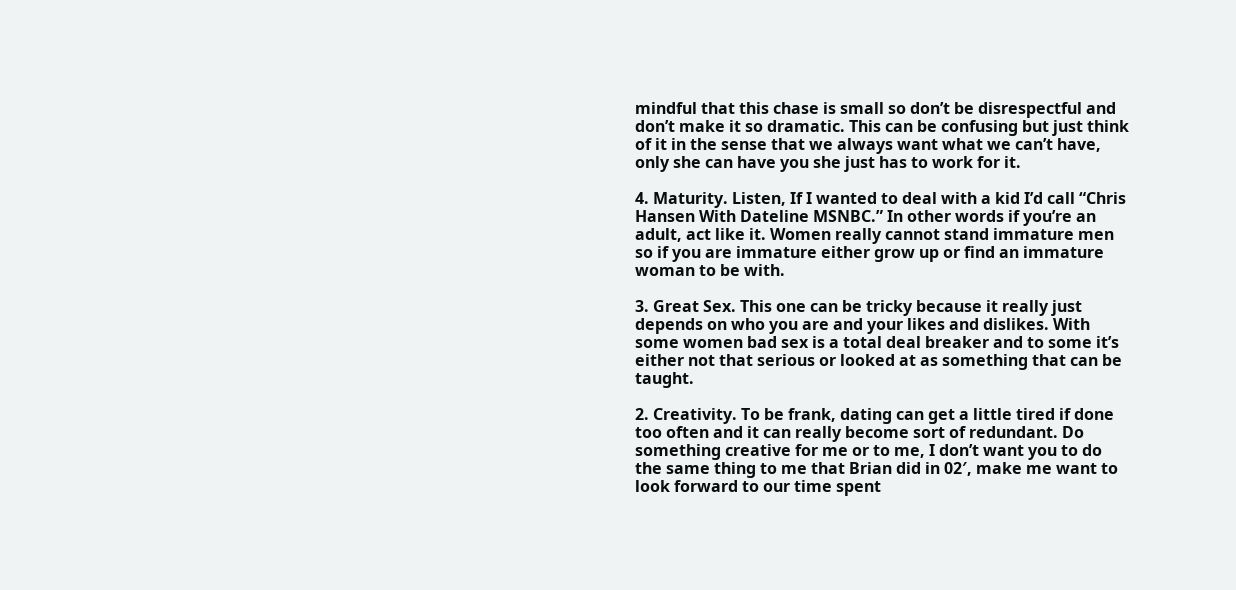mindful that this chase is small so don’t be disrespectful and don’t make it so dramatic. This can be confusing but just think of it in the sense that we always want what we can’t have, only she can have you she just has to work for it.

4. Maturity. Listen, If I wanted to deal with a kid I’d call “Chris Hansen With Dateline MSNBC.” In other words if you’re an adult, act like it. Women really cannot stand immature men so if you are immature either grow up or find an immature woman to be with.

3. Great Sex. This one can be tricky because it really just depends on who you are and your likes and dislikes. With some women bad sex is a total deal breaker and to some it’s either not that serious or looked at as something that can be taught.

2. Creativity. To be frank, dating can get a little tired if done too often and it can really become sort of redundant. Do something creative for me or to me, I don’t want you to do the same thing to me that Brian did in 02′, make me want to look forward to our time spent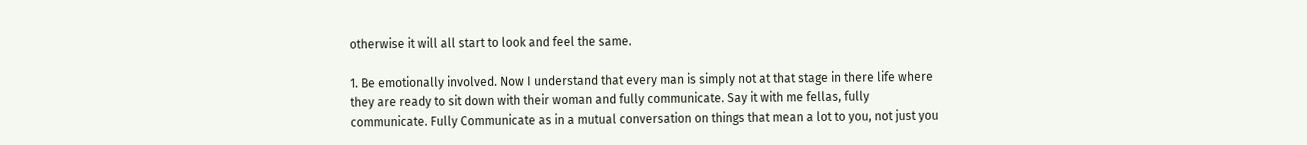otherwise it will all start to look and feel the same.

1. Be emotionally involved. Now I understand that every man is simply not at that stage in there life where they are ready to sit down with their woman and fully communicate. Say it with me fellas, fully communicate. Fully Communicate as in a mutual conversation on things that mean a lot to you, not just you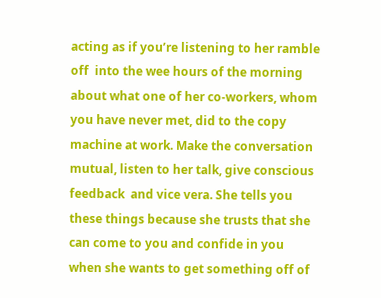acting as if you’re listening to her ramble off  into the wee hours of the morning about what one of her co-workers, whom you have never met, did to the copy machine at work. Make the conversation mutual, listen to her talk, give conscious feedback  and vice vera. She tells you these things because she trusts that she can come to you and confide in you when she wants to get something off of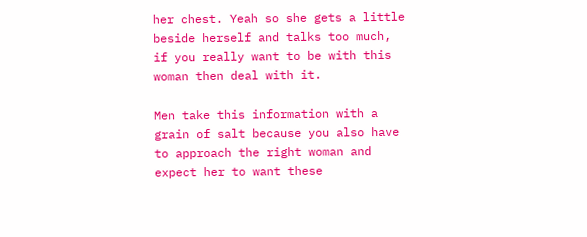her chest. Yeah so she gets a little beside herself and talks too much, if you really want to be with this woman then deal with it.

Men take this information with a grain of salt because you also have to approach the right woman and expect her to want these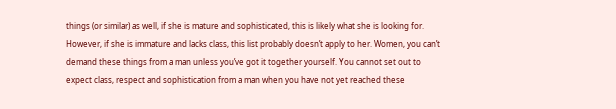things (or similar) as well, if she is mature and sophisticated, this is likely what she is looking for. However, if she is immature and lacks class, this list probably doesn’t apply to her. Women, you can’t demand these things from a man unless you’ve got it together yourself. You cannot set out to expect class, respect and sophistication from a man when you have not yet reached these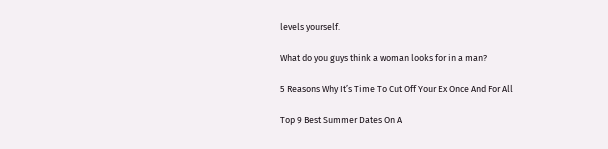levels yourself.

What do you guys think a woman looks for in a man?

5 Reasons Why It’s Time To Cut Off Your Ex Once And For All

Top 9 Best Summer Dates On A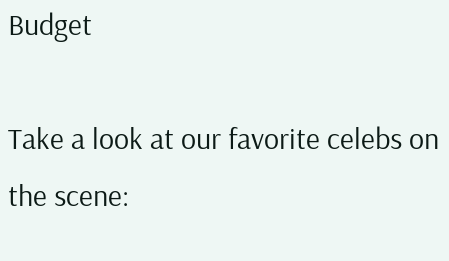Budget

Take a look at our favorite celebs on the scene: